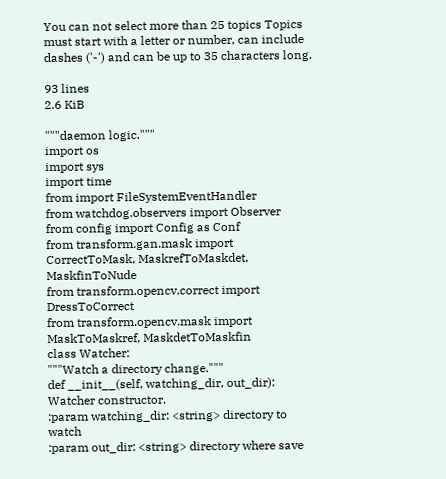You can not select more than 25 topics Topics must start with a letter or number, can include dashes ('-') and can be up to 35 characters long.

93 lines
2.6 KiB

"""daemon logic."""
import os
import sys
import time
from import FileSystemEventHandler
from watchdog.observers import Observer
from config import Config as Conf
from transform.gan.mask import CorrectToMask, MaskrefToMaskdet, MaskfinToNude
from transform.opencv.correct import DressToCorrect
from transform.opencv.mask import MaskToMaskref, MaskdetToMaskfin
class Watcher:
"""Watch a directory change."""
def __init__(self, watching_dir, out_dir):
Watcher constructor.
:param watching_dir: <string> directory to watch
:param out_dir: <string> directory where save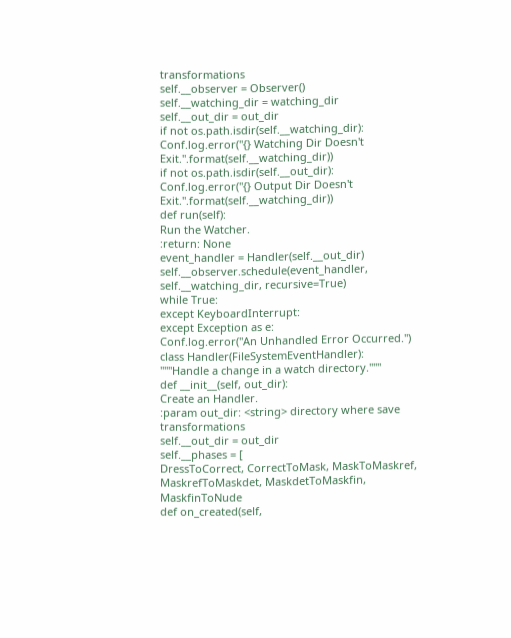transformations
self.__observer = Observer()
self.__watching_dir = watching_dir
self.__out_dir = out_dir
if not os.path.isdir(self.__watching_dir):
Conf.log.error("{} Watching Dir Doesn't Exit.".format(self.__watching_dir))
if not os.path.isdir(self.__out_dir):
Conf.log.error("{} Output Dir Doesn't Exit.".format(self.__watching_dir))
def run(self):
Run the Watcher.
:return: None
event_handler = Handler(self.__out_dir)
self.__observer.schedule(event_handler, self.__watching_dir, recursive=True)
while True:
except KeyboardInterrupt:
except Exception as e:
Conf.log.error("An Unhandled Error Occurred.")
class Handler(FileSystemEventHandler):
"""Handle a change in a watch directory."""
def __init__(self, out_dir):
Create an Handler.
:param out_dir: <string> directory where save transformations
self.__out_dir = out_dir
self.__phases = [
DressToCorrect, CorrectToMask, MaskToMaskref, MaskrefToMaskdet, MaskdetToMaskfin, MaskfinToNude
def on_created(self,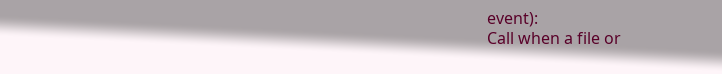event):
Call when a file or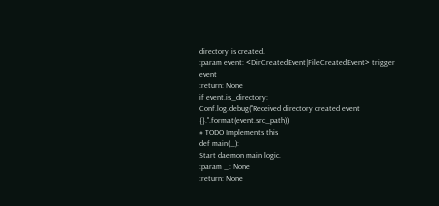directory is created.
:param event: <DirCreatedEvent|FileCreatedEvent> trigger event
:return: None
if event.is_directory:
Conf.log.debug("Received directory created event {}.".format(event.src_path))
# TODO Implements this
def main(_):
Start daemon main logic.
:param _: None
:return: None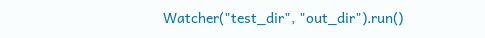Watcher("test_dir", "out_dir").run()